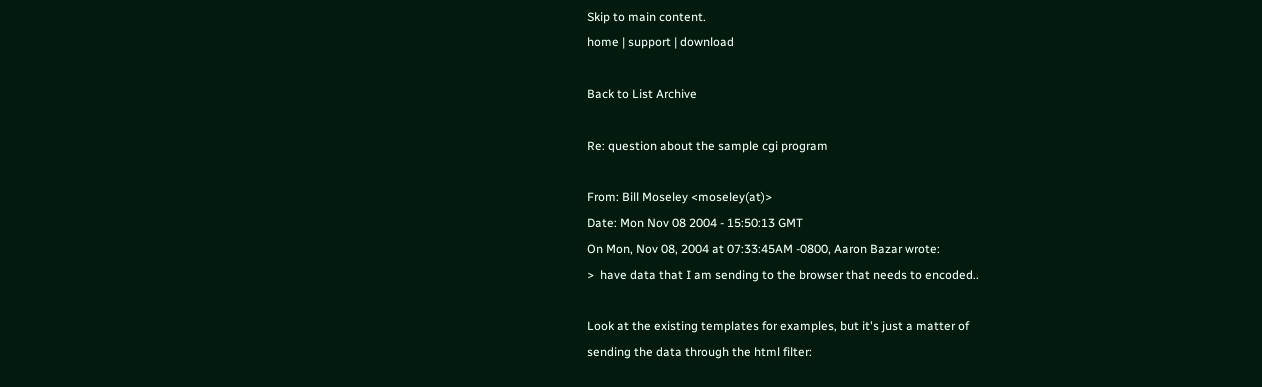Skip to main content.
home | support | download

Back to List Archive

Re: question about the sample cgi program

From: Bill Moseley <moseley(at)>
Date: Mon Nov 08 2004 - 15:50:13 GMT
On Mon, Nov 08, 2004 at 07:33:45AM -0800, Aaron Bazar wrote:
>  have data that I am sending to the browser that needs to encoded..

Look at the existing templates for examples, but it's just a matter of
sending the data through the html filter: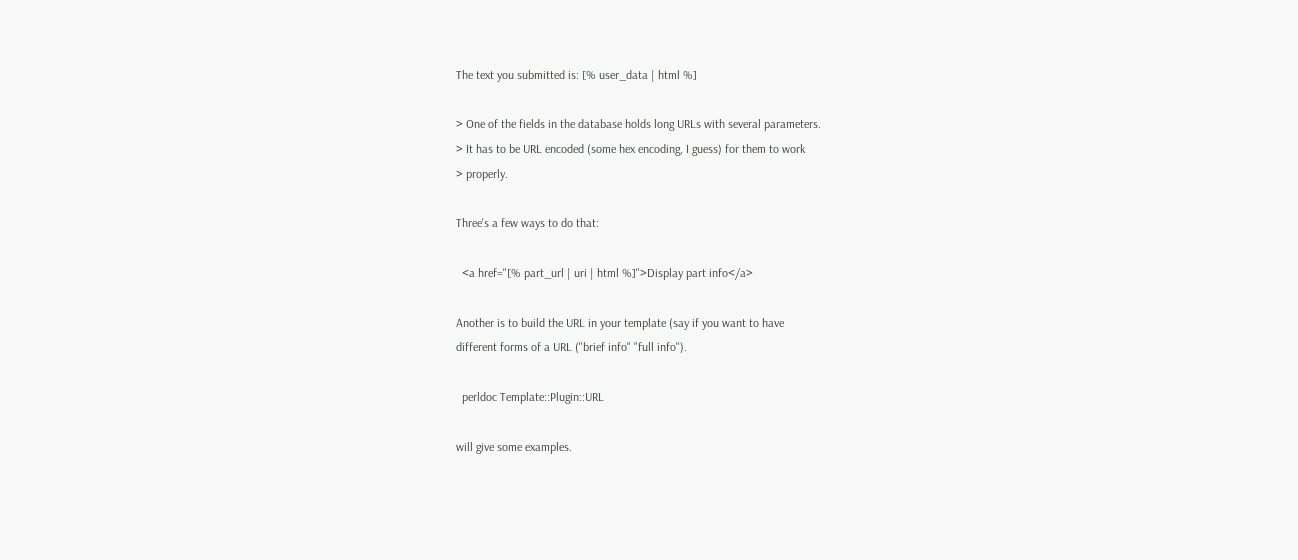The text you submitted is: [% user_data | html %]

> One of the fields in the database holds long URLs with several parameters.
> It has to be URL encoded (some hex encoding, I guess) for them to work
> properly.

Three's a few ways to do that:

  <a href="[% part_url | uri | html %]">Display part info</a>

Another is to build the URL in your template (say if you want to have
different forms of a URL ("brief info" "full info").

  perldoc Template::Plugin::URL

will give some examples.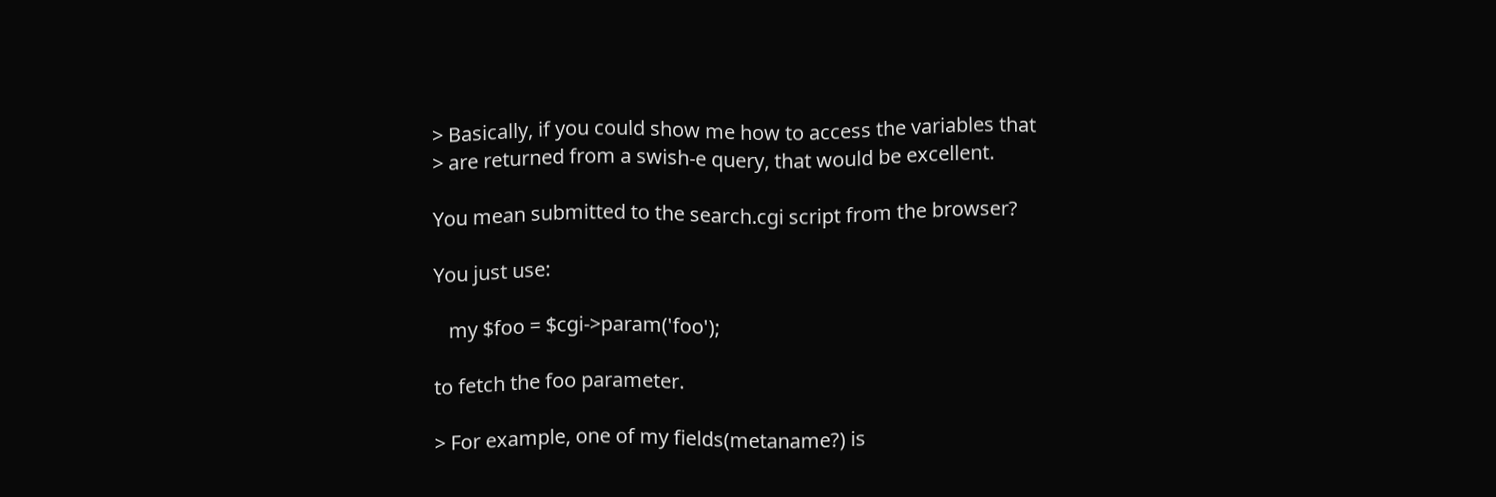> Basically, if you could show me how to access the variables that
> are returned from a swish-e query, that would be excellent.

You mean submitted to the search.cgi script from the browser?

You just use:

   my $foo = $cgi->param('foo');

to fetch the foo parameter.

> For example, one of my fields(metaname?) is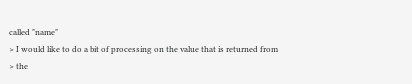called "name"
> I would like to do a bit of processing on the value that is returned from
> the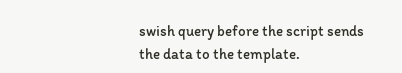swish query before the script sends the data to the template.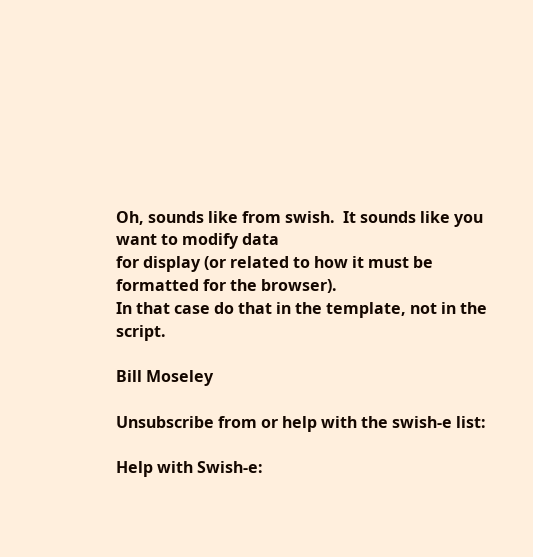Oh, sounds like from swish.  It sounds like you want to modify data
for display (or related to how it must be formatted for the browser).
In that case do that in the template, not in the script.

Bill Moseley

Unsubscribe from or help with the swish-e list:

Help with Swish-e: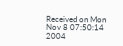Received on Mon Nov 8 07:50:14 2004